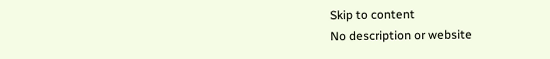Skip to content
No description or website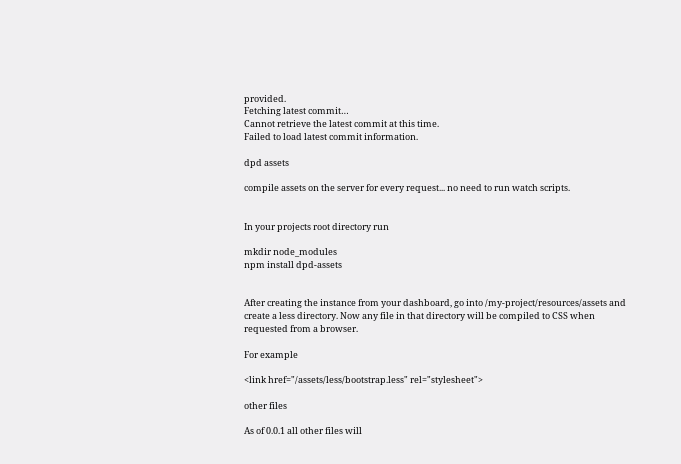provided.
Fetching latest commit…
Cannot retrieve the latest commit at this time.
Failed to load latest commit information.

dpd assets

compile assets on the server for every request... no need to run watch scripts.


In your projects root directory run

mkdir node_modules
npm install dpd-assets


After creating the instance from your dashboard, go into /my-project/resources/assets and create a less directory. Now any file in that directory will be compiled to CSS when requested from a browser.

For example

<link href="/assets/less/bootstrap.less" rel="stylesheet">

other files

As of 0.0.1 all other files will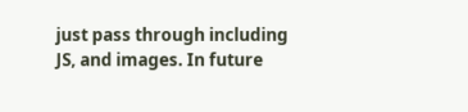just pass through including JS, and images. In future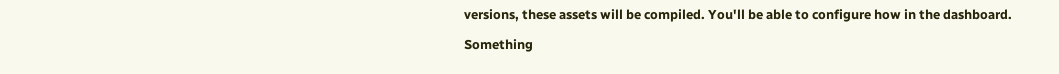versions, these assets will be compiled. You'll be able to configure how in the dashboard.

Something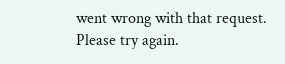went wrong with that request. Please try again.